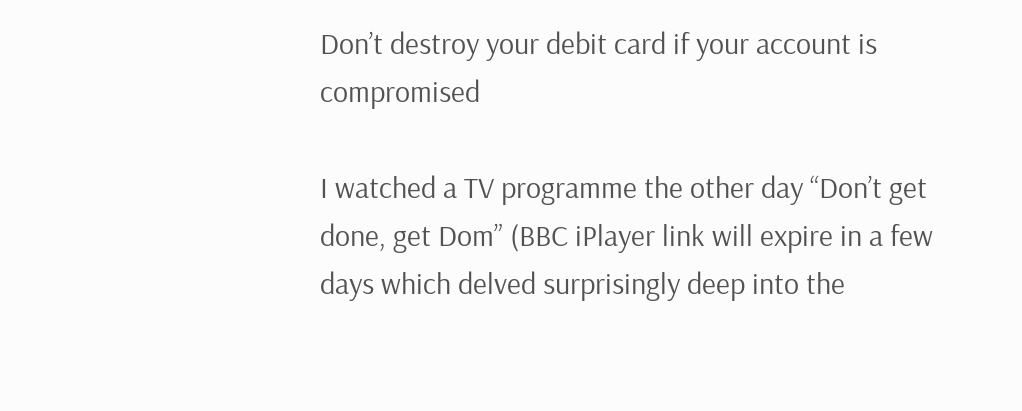Don’t destroy your debit card if your account is compromised

I watched a TV programme the other day “Don’t get done, get Dom” (BBC iPlayer link will expire in a few days which delved surprisingly deep into the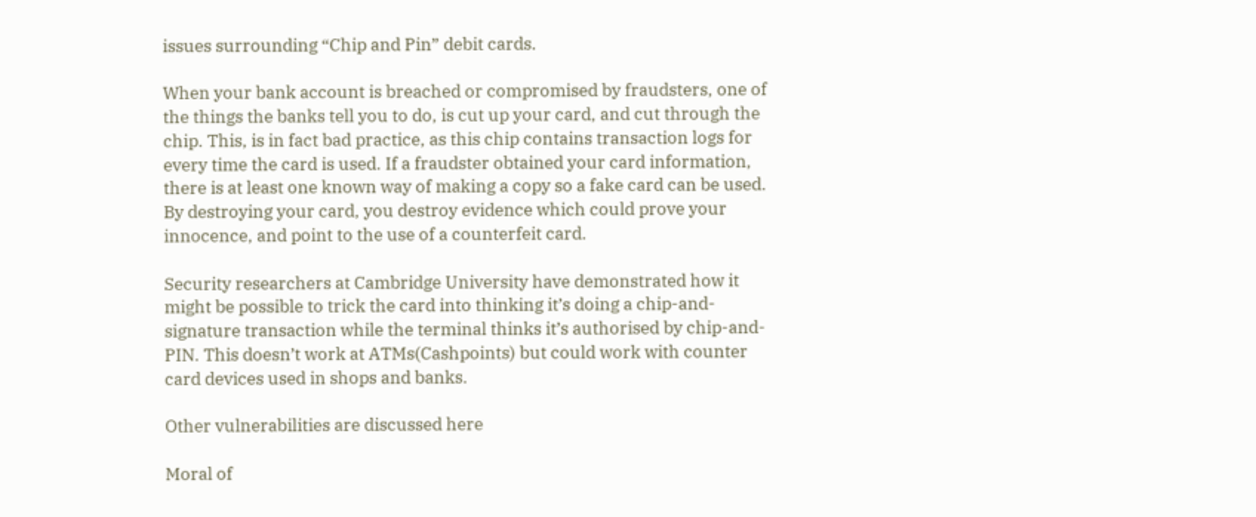issues surrounding “Chip and Pin” debit cards.

When your bank account is breached or compromised by fraudsters, one of the things the banks tell you to do, is cut up your card, and cut through the chip. This, is in fact bad practice, as this chip contains transaction logs for every time the card is used. If a fraudster obtained your card information, there is at least one known way of making a copy so a fake card can be used. By destroying your card, you destroy evidence which could prove your innocence, and point to the use of a counterfeit card.

Security researchers at Cambridge University have demonstrated how it might be possible to trick the card into thinking it’s doing a chip-and-signature transaction while the terminal thinks it’s authorised by chip-and-PIN. This doesn’t work at ATMs(Cashpoints) but could work with counter card devices used in shops and banks.

Other vulnerabilities are discussed here

Moral of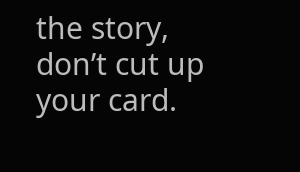the story, don’t cut up your card.